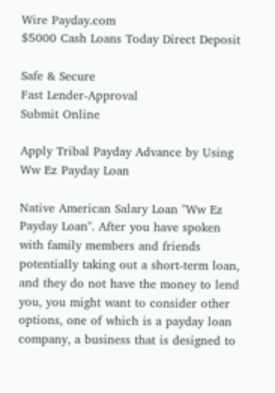Wire Payday.com
$5000 Cash Loans Today Direct Deposit

Safe & Secure
Fast Lender-Approval
Submit Online

Apply Tribal Payday Advance by Using Ww Ez Payday Loan

Native American Salary Loan "Ww Ez Payday Loan". After you have spoken with family members and friends potentially taking out a short-term loan, and they do not have the money to lend you, you might want to consider other options, one of which is a payday loan company, a business that is designed to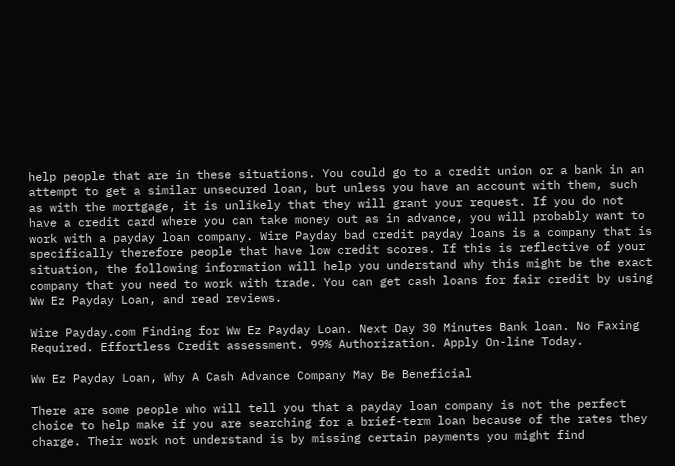help people that are in these situations. You could go to a credit union or a bank in an attempt to get a similar unsecured loan, but unless you have an account with them, such as with the mortgage, it is unlikely that they will grant your request. If you do not have a credit card where you can take money out as in advance, you will probably want to work with a payday loan company. Wire Payday bad credit payday loans is a company that is specifically therefore people that have low credit scores. If this is reflective of your situation, the following information will help you understand why this might be the exact company that you need to work with trade. You can get cash loans for fair credit by using Ww Ez Payday Loan, and read reviews.

Wire Payday.com Finding for Ww Ez Payday Loan. Next Day 30 Minutes Bank loan. No Faxing Required. Effortless Credit assessment. 99% Authorization. Apply On-line Today.

Ww Ez Payday Loan, Why A Cash Advance Company May Be Beneficial

There are some people who will tell you that a payday loan company is not the perfect choice to help make if you are searching for a brief-term loan because of the rates they charge. Their work not understand is by missing certain payments you might find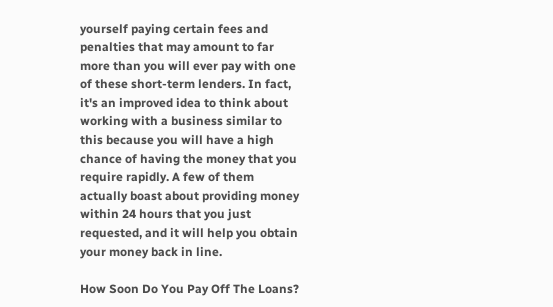yourself paying certain fees and penalties that may amount to far more than you will ever pay with one of these short-term lenders. In fact, it's an improved idea to think about working with a business similar to this because you will have a high chance of having the money that you require rapidly. A few of them actually boast about providing money within 24 hours that you just requested, and it will help you obtain your money back in line.

How Soon Do You Pay Off The Loans?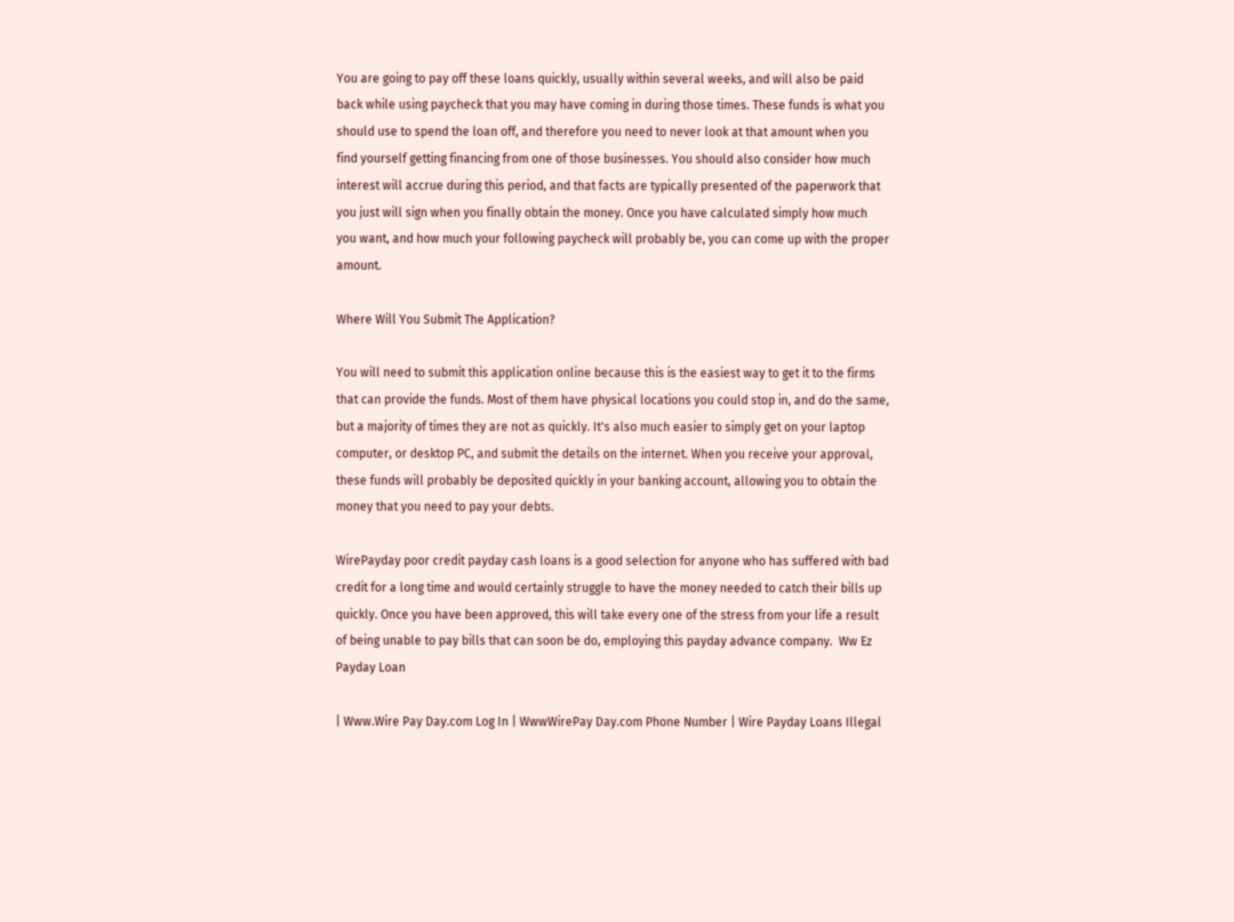You are going to pay off these loans quickly, usually within several weeks, and will also be paid back while using paycheck that you may have coming in during those times. These funds is what you should use to spend the loan off, and therefore you need to never look at that amount when you find yourself getting financing from one of those businesses. You should also consider how much interest will accrue during this period, and that facts are typically presented of the paperwork that you just will sign when you finally obtain the money. Once you have calculated simply how much you want, and how much your following paycheck will probably be, you can come up with the proper amount.

Where Will You Submit The Application?

You will need to submit this application online because this is the easiest way to get it to the firms that can provide the funds. Most of them have physical locations you could stop in, and do the same, but a majority of times they are not as quickly. It's also much easier to simply get on your laptop computer, or desktop PC, and submit the details on the internet. When you receive your approval, these funds will probably be deposited quickly in your banking account, allowing you to obtain the money that you need to pay your debts.

WirePayday poor credit payday cash loans is a good selection for anyone who has suffered with bad credit for a long time and would certainly struggle to have the money needed to catch their bills up quickly. Once you have been approved, this will take every one of the stress from your life a result of being unable to pay bills that can soon be do, employing this payday advance company.  Ww Ez Payday Loan

| Www.Wire Pay Day.com Log In | WwwWirePay Day.com Phone Number | Wire Payday Loans Illegal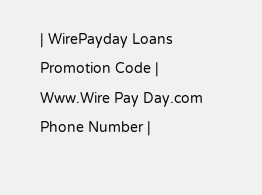| WirePayday Loans Promotion Code | Www.Wire Pay Day.com Phone Number |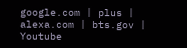google.com | plus | alexa.com | bts.gov | Youtube